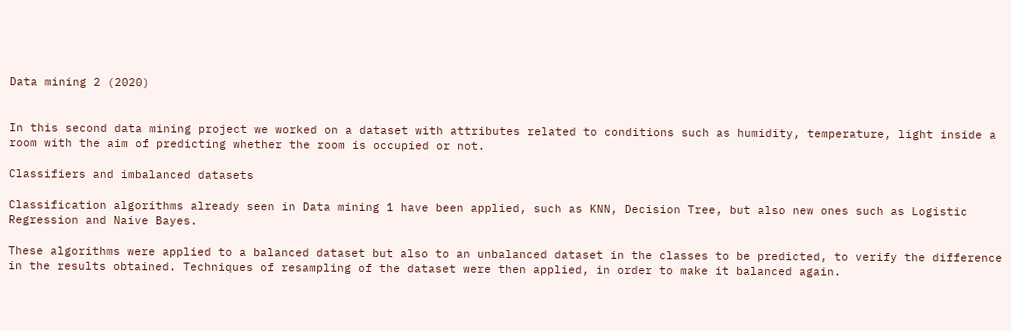Data mining 2 (2020)


In this second data mining project we worked on a dataset with attributes related to conditions such as humidity, temperature, light inside a room with the aim of predicting whether the room is occupied or not.

Classifiers and imbalanced datasets

Classification algorithms already seen in Data mining 1 have been applied, such as KNN, Decision Tree, but also new ones such as Logistic Regression and Naive Bayes.

These algorithms were applied to a balanced dataset but also to an unbalanced dataset in the classes to be predicted, to verify the difference in the results obtained. Techniques of resampling of the dataset were then applied, in order to make it balanced again.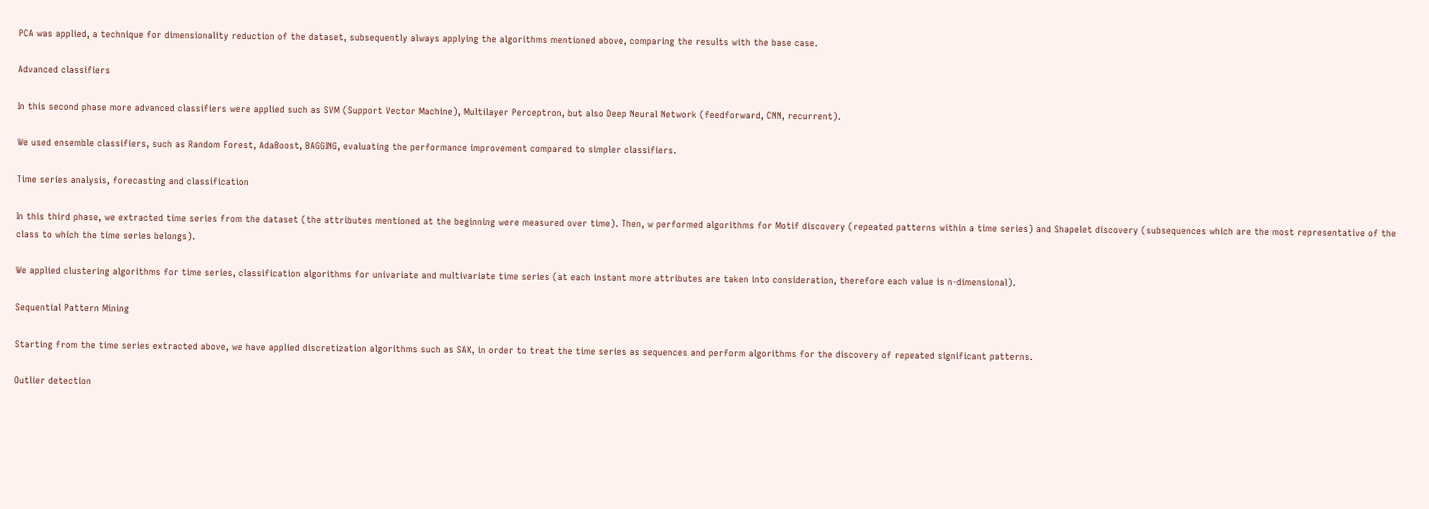PCA was applied, a technique for dimensionality reduction of the dataset, subsequently always applying the algorithms mentioned above, comparing the results with the base case.

Advanced classifiers

In this second phase more advanced classifiers were applied such as SVM (Support Vector Machine), Multilayer Perceptron, but also Deep Neural Network (feedforward, CNN, recurrent).

We used ensemble classifiers, such as Random Forest, AdaBoost, BAGGING, evaluating the performance improvement compared to simpler classifiers.

Time series analysis, forecasting and classification

In this third phase, we extracted time series from the dataset (the attributes mentioned at the beginning were measured over time). Then, w performed algorithms for Motif discovery (repeated patterns within a time series) and Shapelet discovery (subsequences which are the most representative of the class to which the time series belongs).

We applied clustering algorithms for time series, classification algorithms for univariate and multivariate time series (at each instant more attributes are taken into consideration, therefore each value is n-dimensional).

Sequential Pattern Mining

Starting from the time series extracted above, we have applied discretization algorithms such as SAX, in order to treat the time series as sequences and perform algorithms for the discovery of repeated significant patterns.

Outlier detection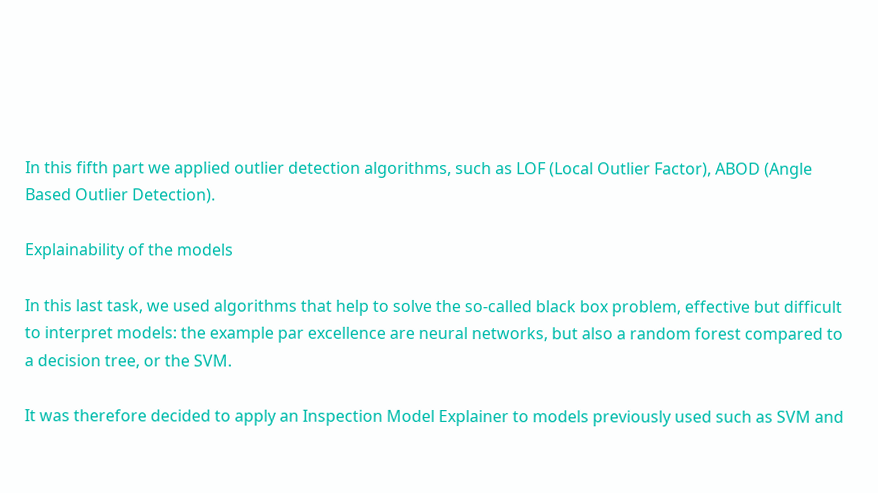In this fifth part we applied outlier detection algorithms, such as LOF (Local Outlier Factor), ABOD (Angle Based Outlier Detection).

Explainability of the models

In this last task, we used algorithms that help to solve the so-called black box problem, effective but difficult to interpret models: the example par excellence are neural networks, but also a random forest compared to a decision tree, or the SVM.

It was therefore decided to apply an Inspection Model Explainer to models previously used such as SVM and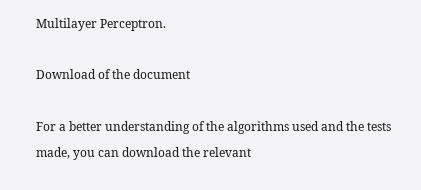Multilayer Perceptron.

Download of the document

For a better understanding of the algorithms used and the tests made, you can download the relevant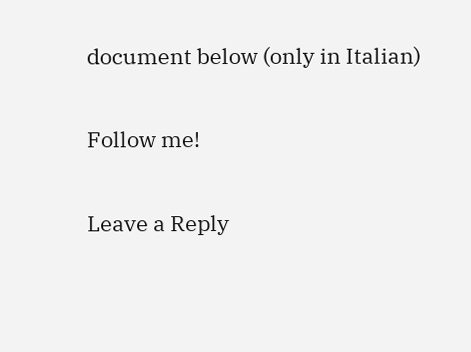document below (only in Italian)

Follow me!

Leave a Reply